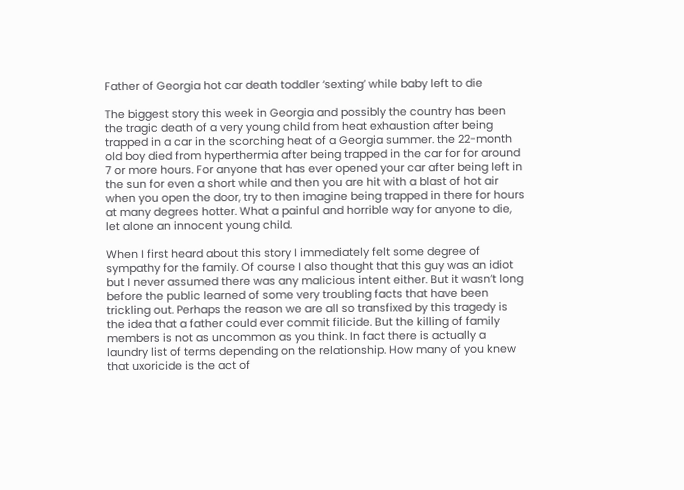Father of Georgia hot car death toddler ‘sexting’ while baby left to die

The biggest story this week in Georgia and possibly the country has been the tragic death of a very young child from heat exhaustion after being trapped in a car in the scorching heat of a Georgia summer. the 22-month old boy died from hyperthermia after being trapped in the car for for around 7 or more hours. For anyone that has ever opened your car after being left in the sun for even a short while and then you are hit with a blast of hot air when you open the door, try to then imagine being trapped in there for hours at many degrees hotter. What a painful and horrible way for anyone to die, let alone an innocent young child.

When I first heard about this story I immediately felt some degree of sympathy for the family. Of course I also thought that this guy was an idiot but I never assumed there was any malicious intent either. But it wasn’t long before the public learned of some very troubling facts that have been trickling out. Perhaps the reason we are all so transfixed by this tragedy is the idea that a father could ever commit filicide. But the killing of family members is not as uncommon as you think. In fact there is actually a laundry list of terms depending on the relationship. How many of you knew that uxoricide is the act of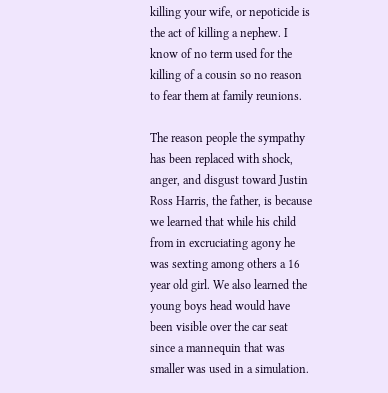killing your wife, or nepoticide is the act of killing a nephew. I know of no term used for the killing of a cousin so no reason to fear them at family reunions.

The reason people the sympathy has been replaced with shock, anger, and disgust toward Justin Ross Harris, the father, is because we learned that while his child from in excruciating agony he was sexting among others a 16 year old girl. We also learned the young boys head would have been visible over the car seat since a mannequin that was smaller was used in a simulation.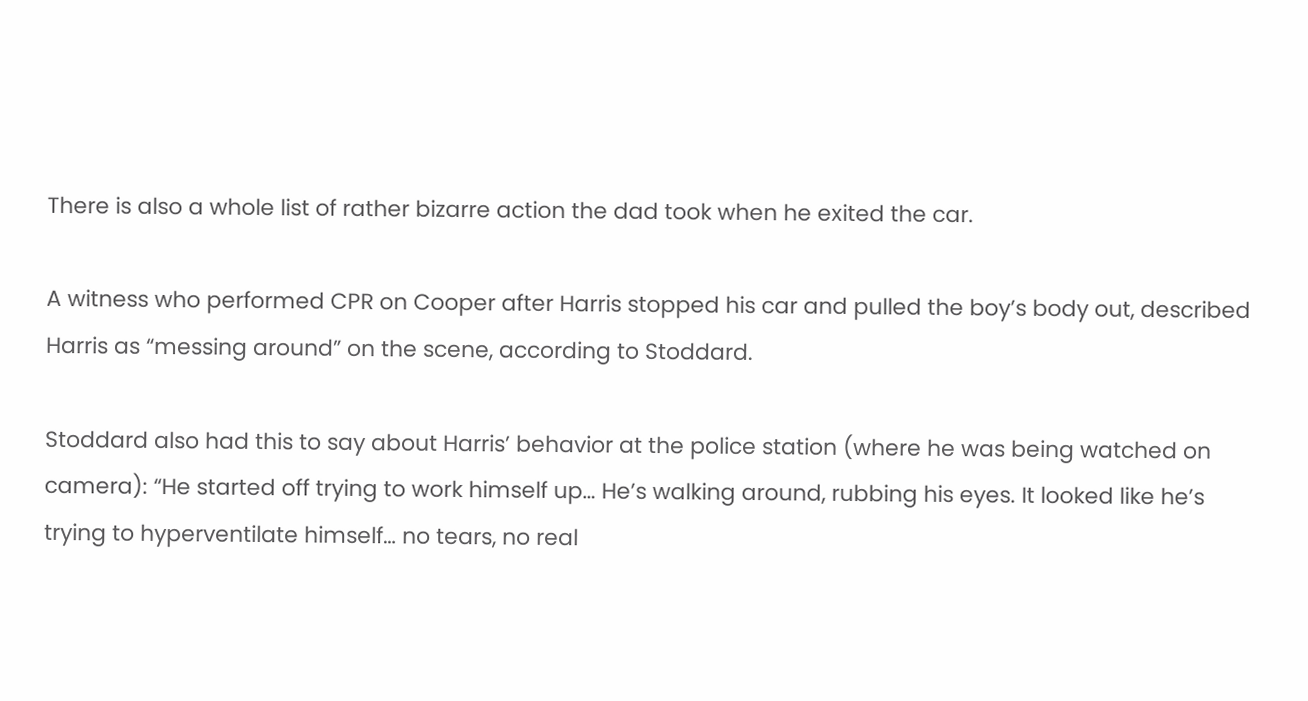There is also a whole list of rather bizarre action the dad took when he exited the car.

A witness who performed CPR on Cooper after Harris stopped his car and pulled the boy’s body out, described Harris as “messing around” on the scene, according to Stoddard.

Stoddard also had this to say about Harris’ behavior at the police station (where he was being watched on camera): “He started off trying to work himself up… He’s walking around, rubbing his eyes. It looked like he’s trying to hyperventilate himself… no tears, no real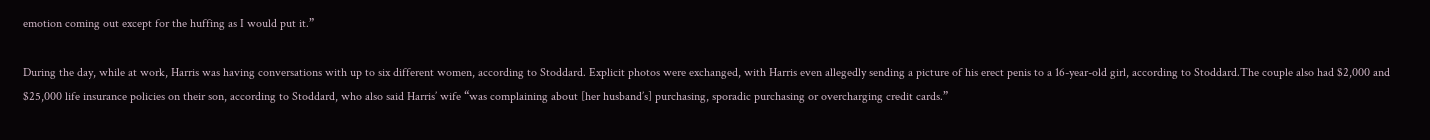emotion coming out except for the huffing as I would put it.”

During the day, while at work, Harris was having conversations with up to six different women, according to Stoddard. Explicit photos were exchanged, with Harris even allegedly sending a picture of his erect penis to a 16-year-old girl, according to Stoddard.The couple also had $2,000 and $25,000 life insurance policies on their son, according to Stoddard, who also said Harris’ wife “was complaining about [her husband’s] purchasing, sporadic purchasing or overcharging credit cards.”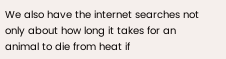We also have the internet searches not only about how long it takes for an animal to die from heat if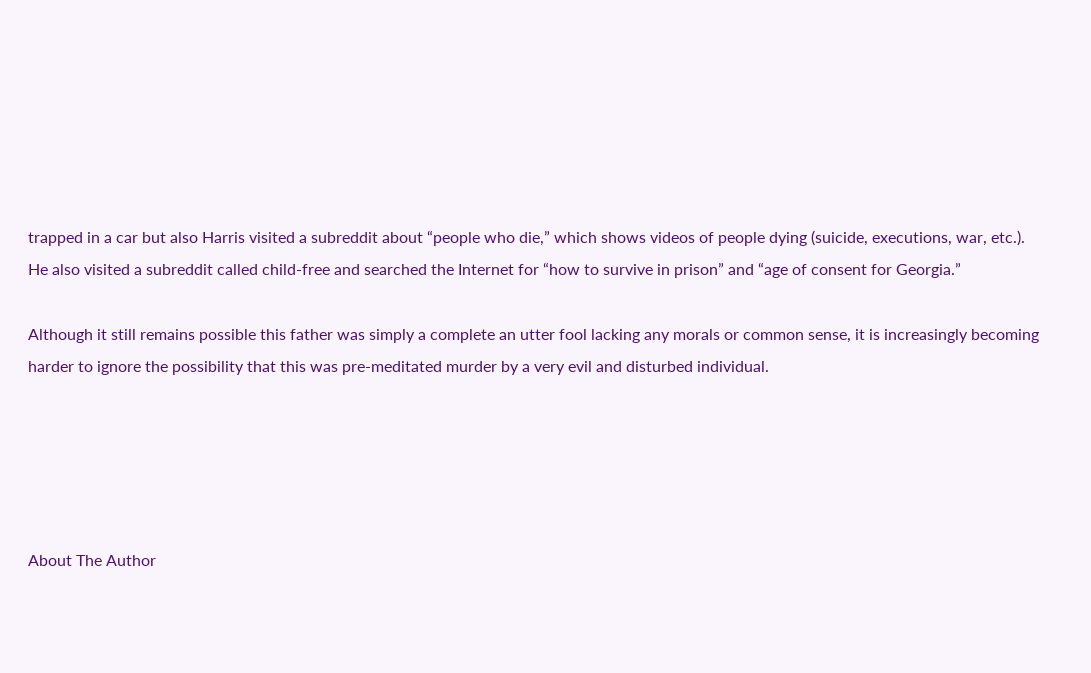trapped in a car but also Harris visited a subreddit about “people who die,” which shows videos of people dying (suicide, executions, war, etc.). He also visited a subreddit called child-free and searched the Internet for “how to survive in prison” and “age of consent for Georgia.”

Although it still remains possible this father was simply a complete an utter fool lacking any morals or common sense, it is increasingly becoming harder to ignore the possibility that this was pre-meditated murder by a very evil and disturbed individual.





About The Author